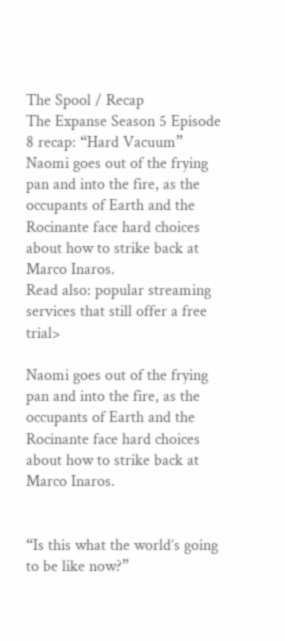The Spool / Recap
The Expanse Season 5 Episode 8 recap: “Hard Vacuum”
Naomi goes out of the frying pan and into the fire, as the occupants of Earth and the Rocinante face hard choices about how to strike back at Marco Inaros.
Read also: popular streaming services that still offer a free trial>

Naomi goes out of the frying pan and into the fire, as the occupants of Earth and the Rocinante face hard choices about how to strike back at Marco Inaros.


“Is this what the world’s going to be like now?”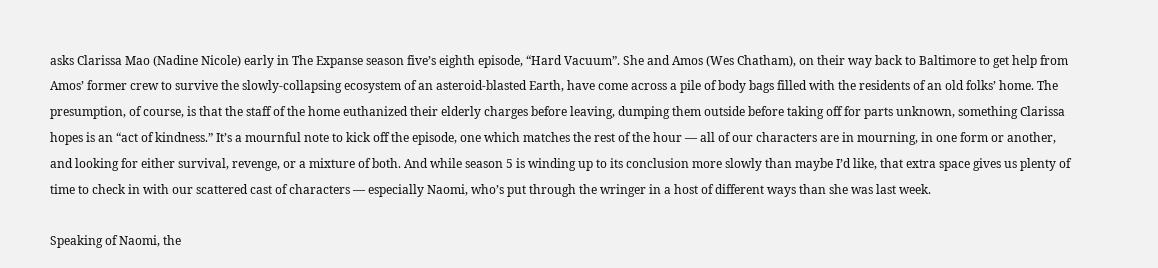asks Clarissa Mao (Nadine Nicole) early in The Expanse season five’s eighth episode, “Hard Vacuum”. She and Amos (Wes Chatham), on their way back to Baltimore to get help from Amos’ former crew to survive the slowly-collapsing ecosystem of an asteroid-blasted Earth, have come across a pile of body bags filled with the residents of an old folks’ home. The presumption, of course, is that the staff of the home euthanized their elderly charges before leaving, dumping them outside before taking off for parts unknown, something Clarissa hopes is an “act of kindness.” It’s a mournful note to kick off the episode, one which matches the rest of the hour — all of our characters are in mourning, in one form or another, and looking for either survival, revenge, or a mixture of both. And while season 5 is winding up to its conclusion more slowly than maybe I’d like, that extra space gives us plenty of time to check in with our scattered cast of characters — especially Naomi, who’s put through the wringer in a host of different ways than she was last week.

Speaking of Naomi, the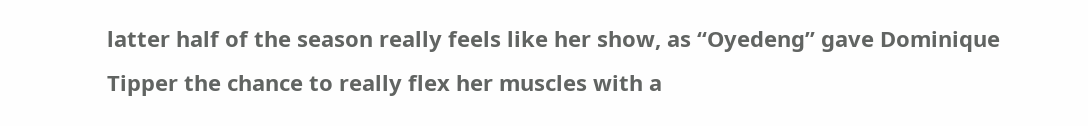latter half of the season really feels like her show, as “Oyedeng” gave Dominique Tipper the chance to really flex her muscles with a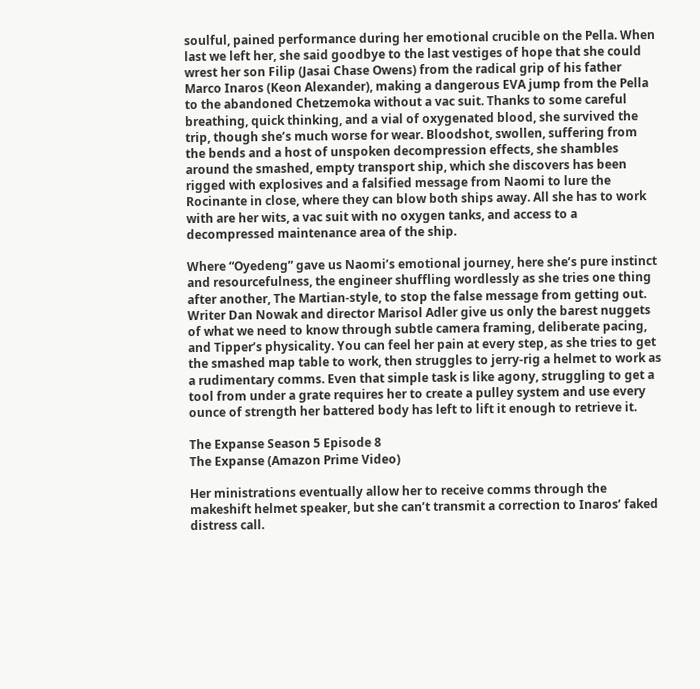soulful, pained performance during her emotional crucible on the Pella. When last we left her, she said goodbye to the last vestiges of hope that she could wrest her son Filip (Jasai Chase Owens) from the radical grip of his father Marco Inaros (Keon Alexander), making a dangerous EVA jump from the Pella to the abandoned Chetzemoka without a vac suit. Thanks to some careful breathing, quick thinking, and a vial of oxygenated blood, she survived the trip, though she’s much worse for wear. Bloodshot, swollen, suffering from the bends and a host of unspoken decompression effects, she shambles around the smashed, empty transport ship, which she discovers has been rigged with explosives and a falsified message from Naomi to lure the Rocinante in close, where they can blow both ships away. All she has to work with are her wits, a vac suit with no oxygen tanks, and access to a decompressed maintenance area of the ship.

Where “Oyedeng” gave us Naomi’s emotional journey, here she’s pure instinct and resourcefulness, the engineer shuffling wordlessly as she tries one thing after another, The Martian-style, to stop the false message from getting out. Writer Dan Nowak and director Marisol Adler give us only the barest nuggets of what we need to know through subtle camera framing, deliberate pacing, and Tipper’s physicality. You can feel her pain at every step, as she tries to get the smashed map table to work, then struggles to jerry-rig a helmet to work as a rudimentary comms. Even that simple task is like agony, struggling to get a tool from under a grate requires her to create a pulley system and use every ounce of strength her battered body has left to lift it enough to retrieve it.

The Expanse Season 5 Episode 8
The Expanse (Amazon Prime Video)

Her ministrations eventually allow her to receive comms through the makeshift helmet speaker, but she can’t transmit a correction to Inaros’ faked distress call.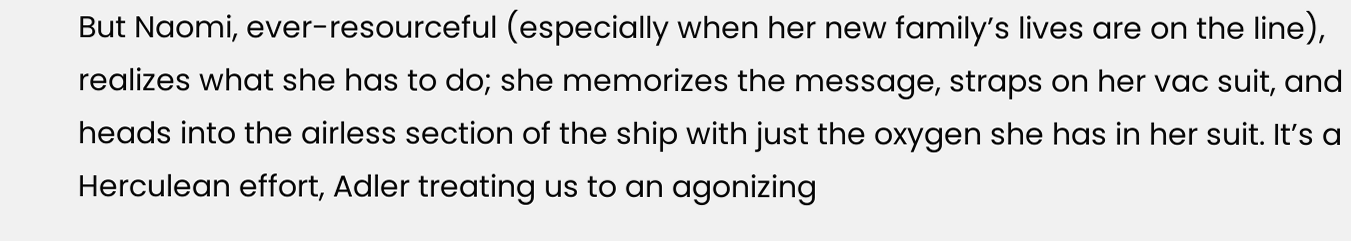But Naomi, ever-resourceful (especially when her new family’s lives are on the line), realizes what she has to do; she memorizes the message, straps on her vac suit, and heads into the airless section of the ship with just the oxygen she has in her suit. It’s a Herculean effort, Adler treating us to an agonizing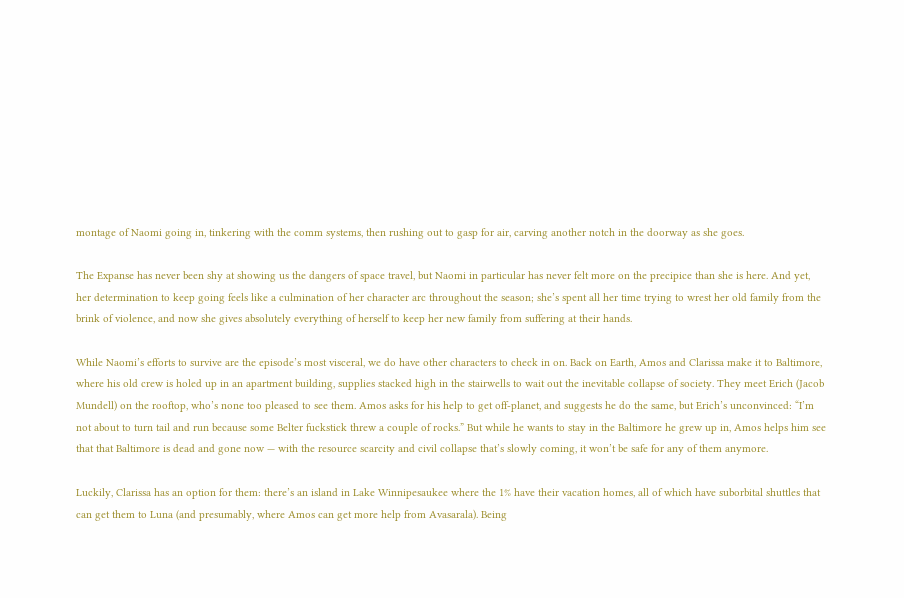montage of Naomi going in, tinkering with the comm systems, then rushing out to gasp for air, carving another notch in the doorway as she goes.

The Expanse has never been shy at showing us the dangers of space travel, but Naomi in particular has never felt more on the precipice than she is here. And yet, her determination to keep going feels like a culmination of her character arc throughout the season; she’s spent all her time trying to wrest her old family from the brink of violence, and now she gives absolutely everything of herself to keep her new family from suffering at their hands.

While Naomi’s efforts to survive are the episode’s most visceral, we do have other characters to check in on. Back on Earth, Amos and Clarissa make it to Baltimore, where his old crew is holed up in an apartment building, supplies stacked high in the stairwells to wait out the inevitable collapse of society. They meet Erich (Jacob Mundell) on the rooftop, who’s none too pleased to see them. Amos asks for his help to get off-planet, and suggests he do the same, but Erich’s unconvinced: “I’m not about to turn tail and run because some Belter fuckstick threw a couple of rocks.” But while he wants to stay in the Baltimore he grew up in, Amos helps him see that that Baltimore is dead and gone now — with the resource scarcity and civil collapse that’s slowly coming, it won’t be safe for any of them anymore.

Luckily, Clarissa has an option for them: there’s an island in Lake Winnipesaukee where the 1% have their vacation homes, all of which have suborbital shuttles that can get them to Luna (and presumably, where Amos can get more help from Avasarala). Being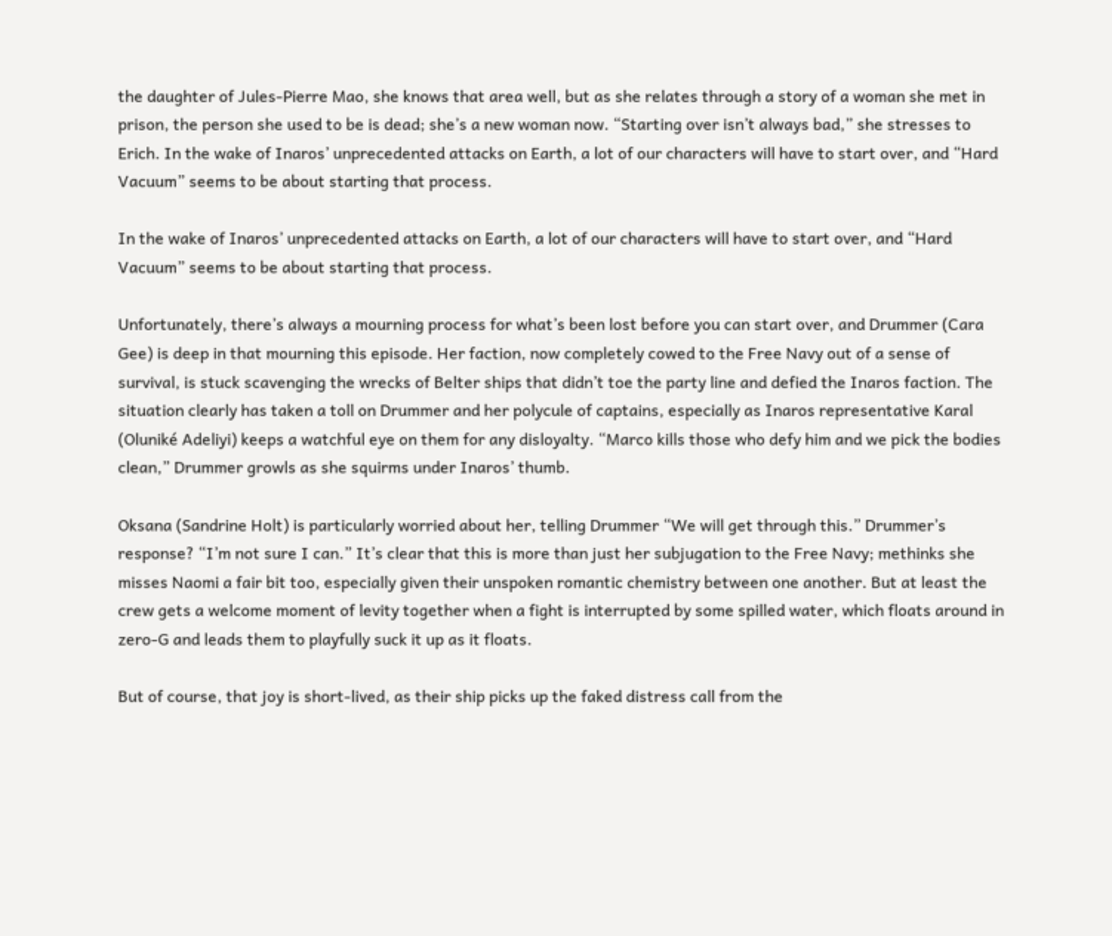the daughter of Jules-Pierre Mao, she knows that area well, but as she relates through a story of a woman she met in prison, the person she used to be is dead; she’s a new woman now. “Starting over isn’t always bad,” she stresses to Erich. In the wake of Inaros’ unprecedented attacks on Earth, a lot of our characters will have to start over, and “Hard Vacuum” seems to be about starting that process.

In the wake of Inaros’ unprecedented attacks on Earth, a lot of our characters will have to start over, and “Hard Vacuum” seems to be about starting that process.

Unfortunately, there’s always a mourning process for what’s been lost before you can start over, and Drummer (Cara Gee) is deep in that mourning this episode. Her faction, now completely cowed to the Free Navy out of a sense of survival, is stuck scavenging the wrecks of Belter ships that didn’t toe the party line and defied the Inaros faction. The situation clearly has taken a toll on Drummer and her polycule of captains, especially as Inaros representative Karal (Oluniké Adeliyi) keeps a watchful eye on them for any disloyalty. “Marco kills those who defy him and we pick the bodies clean,” Drummer growls as she squirms under Inaros’ thumb.

Oksana (Sandrine Holt) is particularly worried about her, telling Drummer “We will get through this.” Drummer’s response? “I’m not sure I can.” It’s clear that this is more than just her subjugation to the Free Navy; methinks she misses Naomi a fair bit too, especially given their unspoken romantic chemistry between one another. But at least the crew gets a welcome moment of levity together when a fight is interrupted by some spilled water, which floats around in zero-G and leads them to playfully suck it up as it floats.

But of course, that joy is short-lived, as their ship picks up the faked distress call from the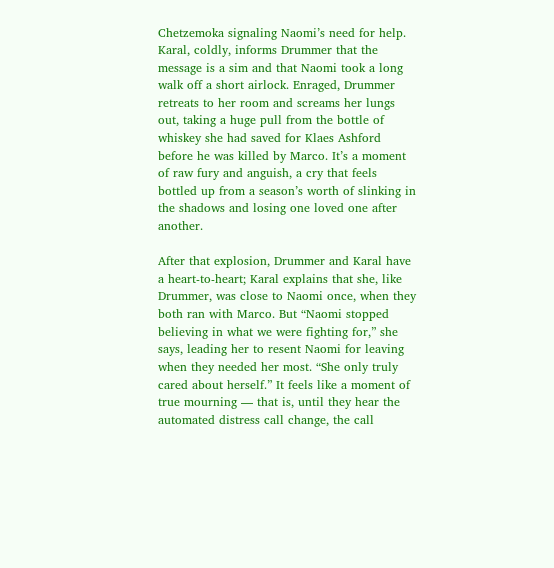Chetzemoka signaling Naomi’s need for help. Karal, coldly, informs Drummer that the message is a sim and that Naomi took a long walk off a short airlock. Enraged, Drummer retreats to her room and screams her lungs out, taking a huge pull from the bottle of whiskey she had saved for Klaes Ashford before he was killed by Marco. It’s a moment of raw fury and anguish, a cry that feels bottled up from a season’s worth of slinking in the shadows and losing one loved one after another.

After that explosion, Drummer and Karal have a heart-to-heart; Karal explains that she, like Drummer, was close to Naomi once, when they both ran with Marco. But “Naomi stopped believing in what we were fighting for,” she says, leading her to resent Naomi for leaving when they needed her most. “She only truly cared about herself.” It feels like a moment of true mourning — that is, until they hear the automated distress call change, the call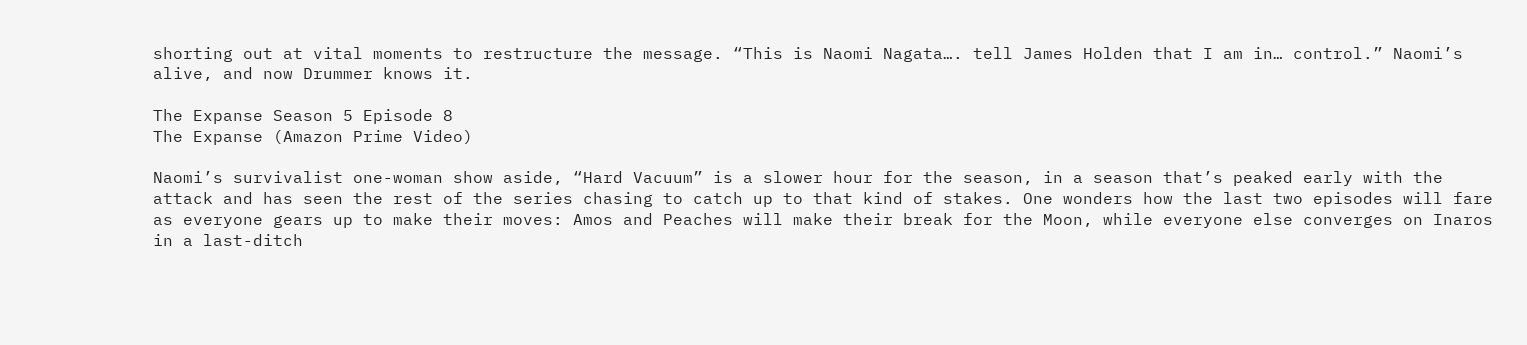shorting out at vital moments to restructure the message. “This is Naomi Nagata…. tell James Holden that I am in… control.” Naomi’s alive, and now Drummer knows it.

The Expanse Season 5 Episode 8
The Expanse (Amazon Prime Video)

Naomi’s survivalist one-woman show aside, “Hard Vacuum” is a slower hour for the season, in a season that’s peaked early with the attack and has seen the rest of the series chasing to catch up to that kind of stakes. One wonders how the last two episodes will fare as everyone gears up to make their moves: Amos and Peaches will make their break for the Moon, while everyone else converges on Inaros in a last-ditch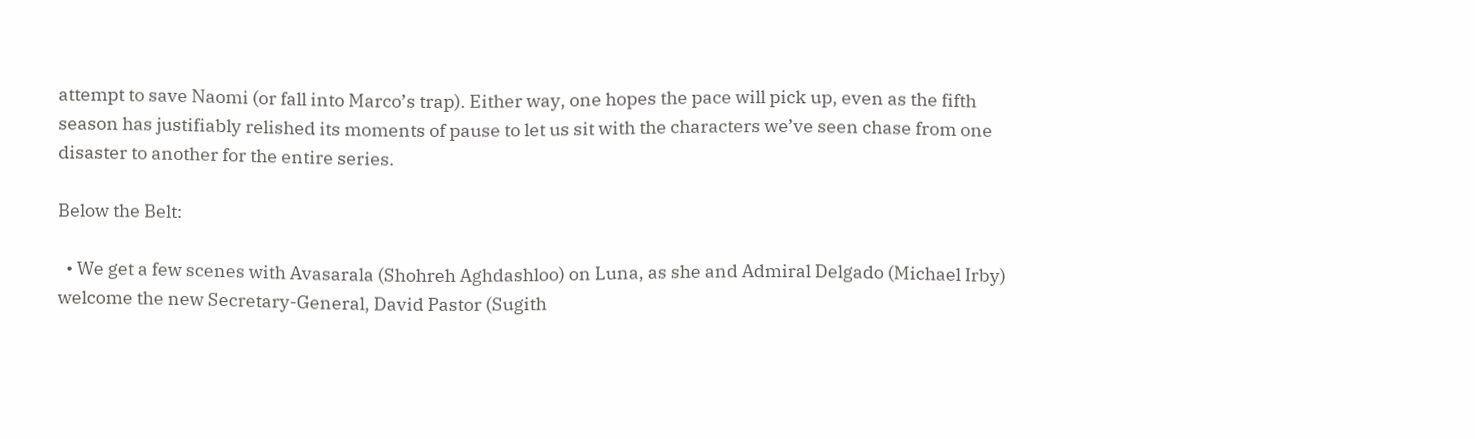attempt to save Naomi (or fall into Marco’s trap). Either way, one hopes the pace will pick up, even as the fifth season has justifiably relished its moments of pause to let us sit with the characters we’ve seen chase from one disaster to another for the entire series.

Below the Belt:

  • We get a few scenes with Avasarala (Shohreh Aghdashloo) on Luna, as she and Admiral Delgado (Michael Irby) welcome the new Secretary-General, David Pastor (Sugith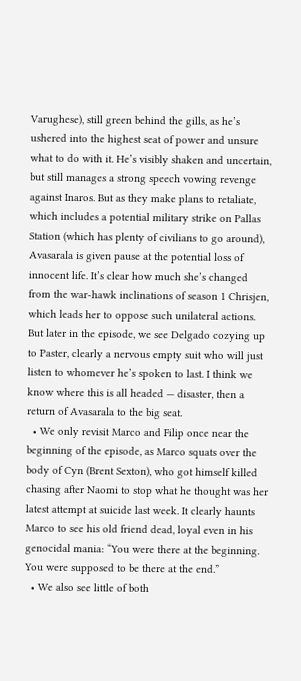Varughese), still green behind the gills, as he’s ushered into the highest seat of power and unsure what to do with it. He’s visibly shaken and uncertain, but still manages a strong speech vowing revenge against Inaros. But as they make plans to retaliate, which includes a potential military strike on Pallas Station (which has plenty of civilians to go around), Avasarala is given pause at the potential loss of innocent life. It’s clear how much she’s changed from the war-hawk inclinations of season 1 Chrisjen, which leads her to oppose such unilateral actions. But later in the episode, we see Delgado cozying up to Paster, clearly a nervous empty suit who will just listen to whomever he’s spoken to last. I think we know where this is all headed — disaster, then a return of Avasarala to the big seat.
  • We only revisit Marco and Filip once near the beginning of the episode, as Marco squats over the body of Cyn (Brent Sexton), who got himself killed chasing after Naomi to stop what he thought was her latest attempt at suicide last week. It clearly haunts Marco to see his old friend dead, loyal even in his genocidal mania: “You were there at the beginning. You were supposed to be there at the end.”
  • We also see little of both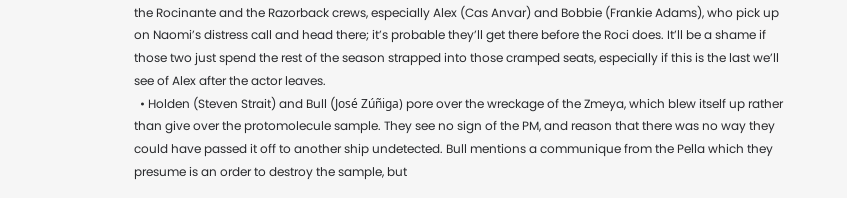the Rocinante and the Razorback crews, especially Alex (Cas Anvar) and Bobbie (Frankie Adams), who pick up on Naomi’s distress call and head there; it’s probable they’ll get there before the Roci does. It’ll be a shame if those two just spend the rest of the season strapped into those cramped seats, especially if this is the last we’ll see of Alex after the actor leaves.
  • Holden (Steven Strait) and Bull (José Zúñiga) pore over the wreckage of the Zmeya, which blew itself up rather than give over the protomolecule sample. They see no sign of the PM, and reason that there was no way they could have passed it off to another ship undetected. Bull mentions a communique from the Pella which they presume is an order to destroy the sample, but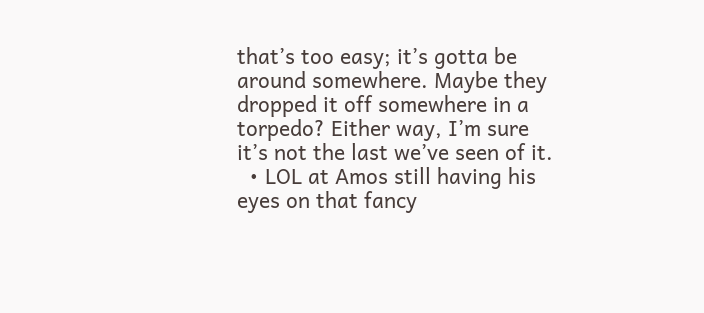that’s too easy; it’s gotta be around somewhere. Maybe they dropped it off somewhere in a torpedo? Either way, I’m sure it’s not the last we’ve seen of it.
  • LOL at Amos still having his eyes on that fancy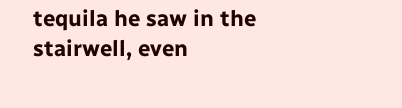tequila he saw in the stairwell, even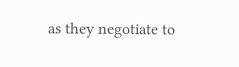as they negotiate to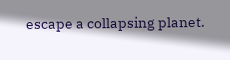escape a collapsing planet.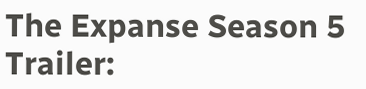The Expanse Season 5 Trailer: